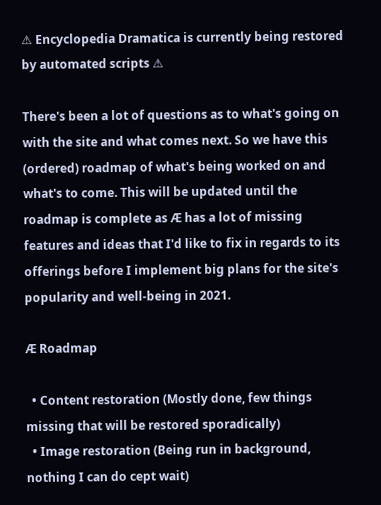⚠ Encyclopedia Dramatica is currently being restored by automated scripts ⚠

There's been a lot of questions as to what's going on with the site and what comes next. So we have this (ordered) roadmap of what's being worked on and what's to come. This will be updated until the roadmap is complete as Æ has a lot of missing features and ideas that I'd like to fix in regards to its offerings before I implement big plans for the site's popularity and well-being in 2021.

Æ Roadmap

  • Content restoration (Mostly done, few things missing that will be restored sporadically)
  • Image restoration (Being run in background, nothing I can do cept wait)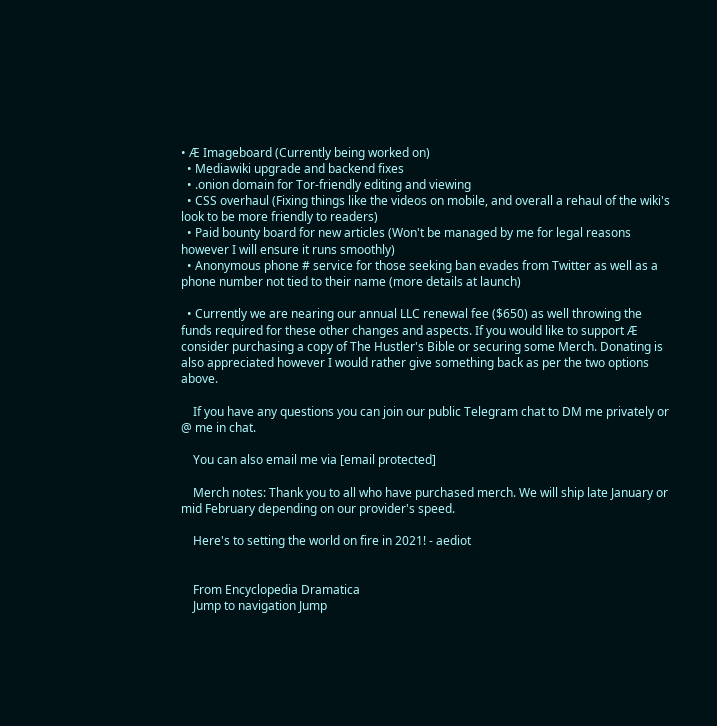• Æ Imageboard (Currently being worked on)
  • Mediawiki upgrade and backend fixes
  • .onion domain for Tor-friendly editing and viewing
  • CSS overhaul (Fixing things like the videos on mobile, and overall a rehaul of the wiki's look to be more friendly to readers)
  • Paid bounty board for new articles (Won't be managed by me for legal reasons however I will ensure it runs smoothly)
  • Anonymous phone # service for those seeking ban evades from Twitter as well as a phone number not tied to their name (more details at launch)

  • Currently we are nearing our annual LLC renewal fee ($650) as well throwing the funds required for these other changes and aspects. If you would like to support Æ consider purchasing a copy of The Hustler's Bible or securing some Merch. Donating is also appreciated however I would rather give something back as per the two options above.

    If you have any questions you can join our public Telegram chat to DM me privately or @ me in chat.

    You can also email me via [email protected]

    Merch notes: Thank you to all who have purchased merch. We will ship late January or mid February depending on our provider's speed.

    Here's to setting the world on fire in 2021! - aediot


    From Encyclopedia Dramatica
    Jump to navigation Jump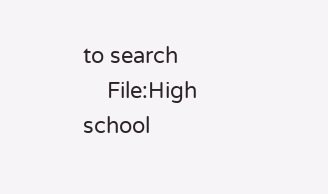to search
    File:High school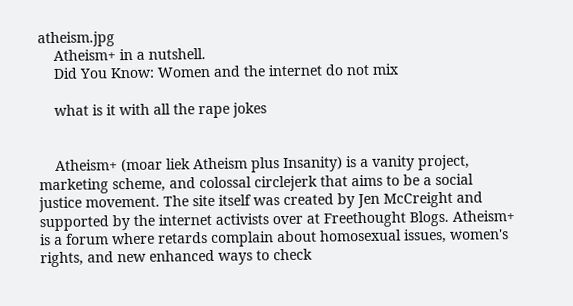atheism.jpg
    Atheism+ in a nutshell.
    Did You Know: Women and the internet do not mix

    what is it with all the rape jokes


    Atheism+ (moar liek Atheism plus Insanity) is a vanity project, marketing scheme, and colossal circlejerk that aims to be a social justice movement. The site itself was created by Jen McCreight and supported by the internet activists over at Freethought Blogs. Atheism+ is a forum where retards complain about homosexual issues, women's rights, and new enhanced ways to check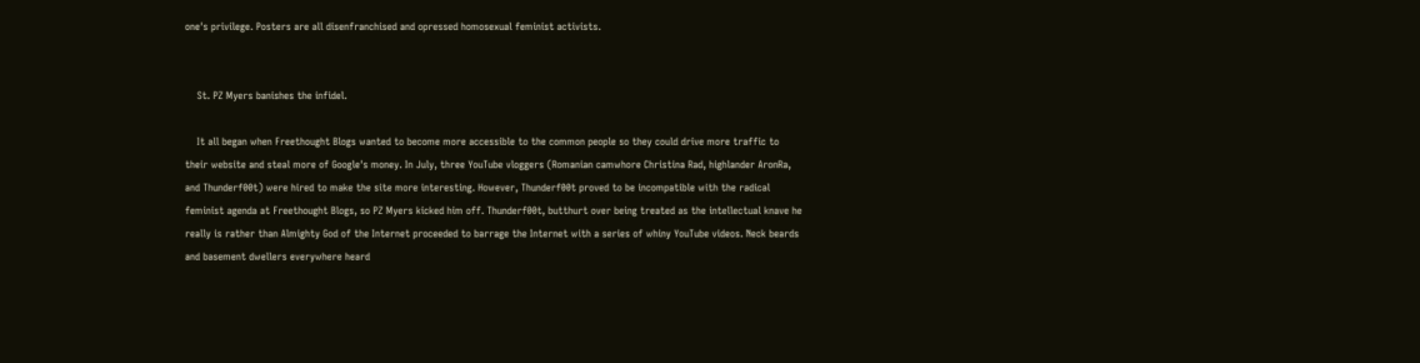one's privilege. Posters are all disenfranchised and opressed homosexual feminist activists.


    St. PZ Myers banishes the infidel.

    It all began when Freethought Blogs wanted to become more accessible to the common people so they could drive more traffic to their website and steal more of Google's money. In July, three YouTube vloggers (Romanian camwhore Christina Rad, highlander AronRa, and Thunderf00t) were hired to make the site more interesting. However, Thunderf00t proved to be incompatible with the radical feminist agenda at Freethought Blogs, so PZ Myers kicked him off. Thunderf00t, butthurt over being treated as the intellectual knave he really is rather than Almighty God of the Internet proceeded to barrage the Internet with a series of whiny YouTube videos. Neck beards and basement dwellers everywhere heard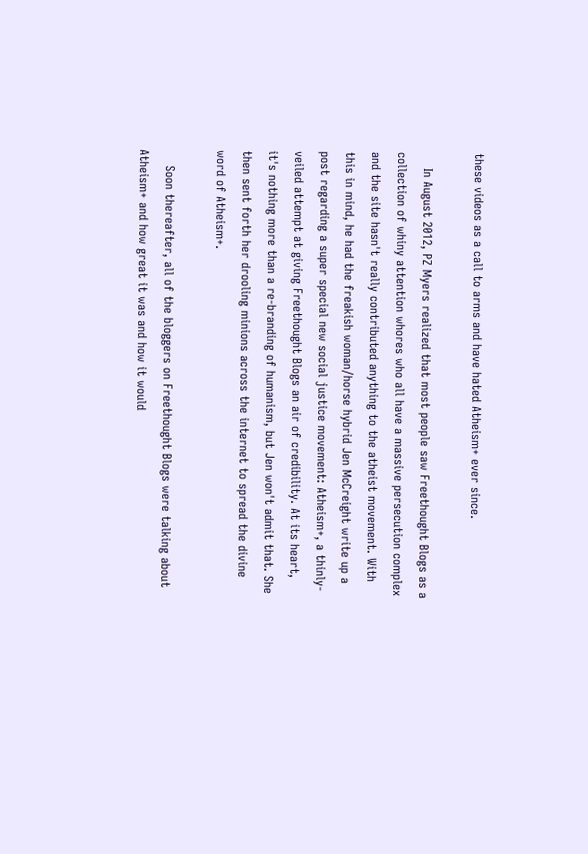these videos as a call to arms and have hated Atheism+ ever since.

    In August 2012, PZ Myers realized that most people saw Freethought Blogs as a collection of whiny attention whores who all have a massive persecution complex and the site hasn't really contributed anything to the atheist movement. With this in mind, he had the freakish woman/horse hybrid Jen McCreight write up a post regarding a super special new social justice movement: Atheism+, a thinly-veiled attempt at giving Freethought Blogs an air of credibility. At its heart, it's nothing more than a re-branding of humanism, but Jen won't admit that. She then sent forth her drooling minions across the internet to spread the divine word of Atheism+.

    Soon thereafter, all of the bloggers on Freethought Blogs were talking about Atheism+ and how great it was and how it would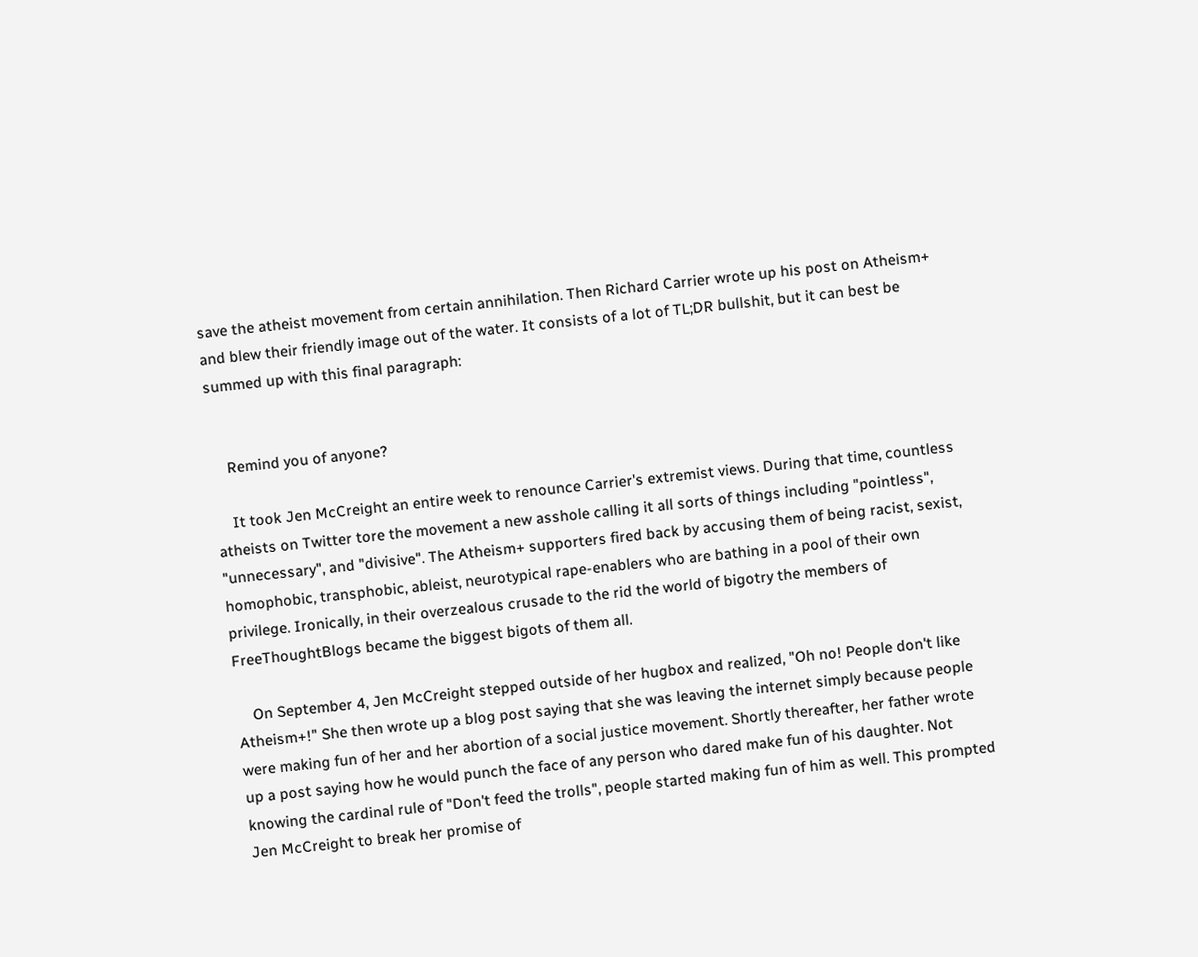save the atheist movement from certain annihilation. Then Richard Carrier wrote up his post on Atheism+ and blew their friendly image out of the water. It consists of a lot of TL;DR bullshit, but it can best be summed up with this final paragraph:


    Remind you of anyone?

    It took Jen McCreight an entire week to renounce Carrier's extremist views. During that time, countless atheists on Twitter tore the movement a new asshole calling it all sorts of things including "pointless", "unnecessary", and "divisive". The Atheism+ supporters fired back by accusing them of being racist, sexist, homophobic, transphobic, ableist, neurotypical rape-enablers who are bathing in a pool of their own privilege. Ironically, in their overzealous crusade to the rid the world of bigotry the members of FreeThoughtBlogs became the biggest bigots of them all.

    On September 4, Jen McCreight stepped outside of her hugbox and realized, "Oh no! People don't like Atheism+!" She then wrote up a blog post saying that she was leaving the internet simply because people were making fun of her and her abortion of a social justice movement. Shortly thereafter, her father wrote up a post saying how he would punch the face of any person who dared make fun of his daughter. Not knowing the cardinal rule of "Don't feed the trolls", people started making fun of him as well. This prompted Jen McCreight to break her promise of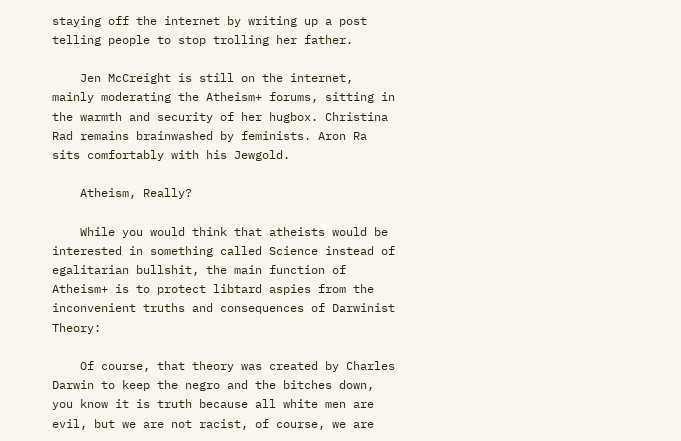staying off the internet by writing up a post telling people to stop trolling her father.

    Jen McCreight is still on the internet, mainly moderating the Atheism+ forums, sitting in the warmth and security of her hugbox. Christina Rad remains brainwashed by feminists. Aron Ra sits comfortably with his Jewgold.

    Atheism, Really?

    While you would think that atheists would be interested in something called Science instead of egalitarian bullshit, the main function of Atheism+ is to protect libtard aspies from the inconvenient truths and consequences of Darwinist Theory:

    Of course, that theory was created by Charles Darwin to keep the negro and the bitches down, you know it is truth because all white men are evil, but we are not racist, of course, we are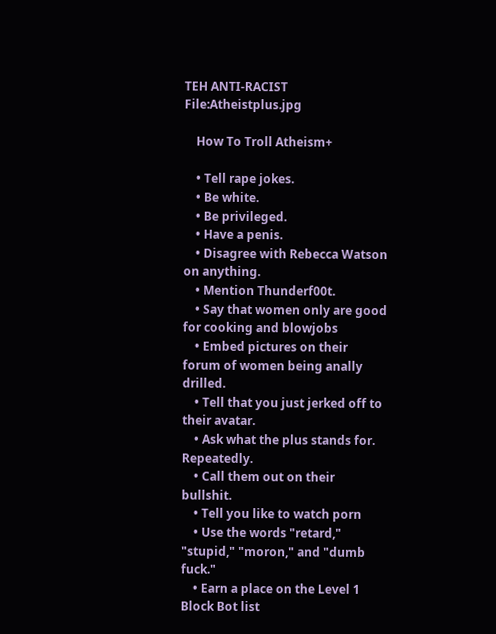TEH ANTI-RACIST File:Atheistplus.jpg

    How To Troll Atheism+

    • Tell rape jokes.
    • Be white.
    • Be privileged.
    • Have a penis.
    • Disagree with Rebecca Watson on anything.
    • Mention Thunderf00t.
    • Say that women only are good for cooking and blowjobs
    • Embed pictures on their forum of women being anally drilled.
    • Tell that you just jerked off to their avatar.
    • Ask what the plus stands for. Repeatedly.
    • Call them out on their bullshit.
    • Tell you like to watch porn
    • Use the words "retard," "stupid," "moron," and "dumb fuck."
    • Earn a place on the Level 1 Block Bot list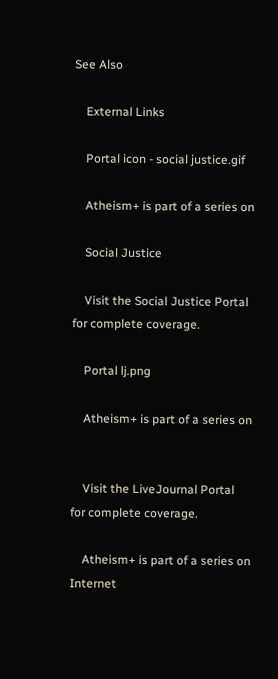See Also

    External Links

    Portal icon - social justice.gif

    Atheism+ is part of a series on

    Social Justice

    Visit the Social Justice Portal for complete coverage.

    Portal lj.png

    Atheism+ is part of a series on


    Visit the LiveJournal Portal for complete coverage.

    Atheism+ is part of a series on Internet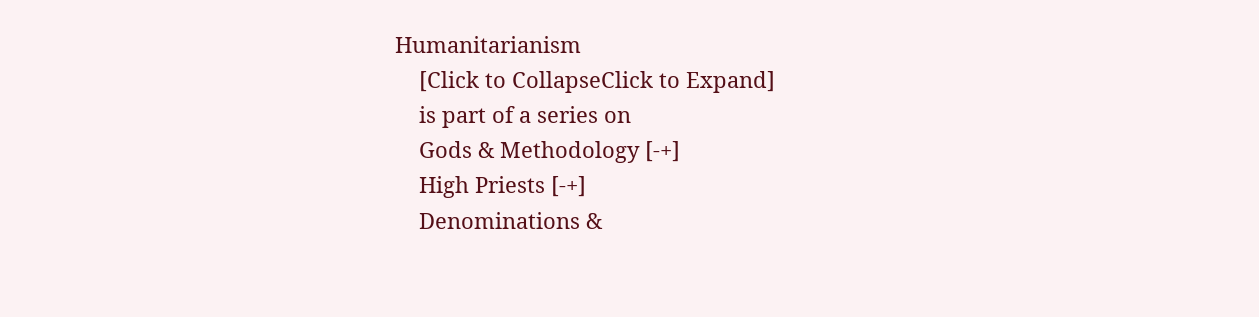Humanitarianism
    [Click to CollapseClick to Expand]
    is part of a series on
    Gods & Methodology [-+]
    High Priests [-+]
    Denominations &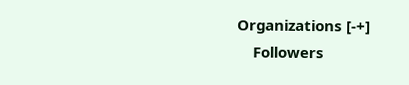Organizations [-+]
    Followers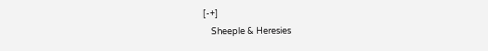[-+]
    Sheeple & Heresies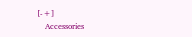[-+]
    Accessories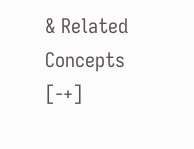& Related Concepts [-+]